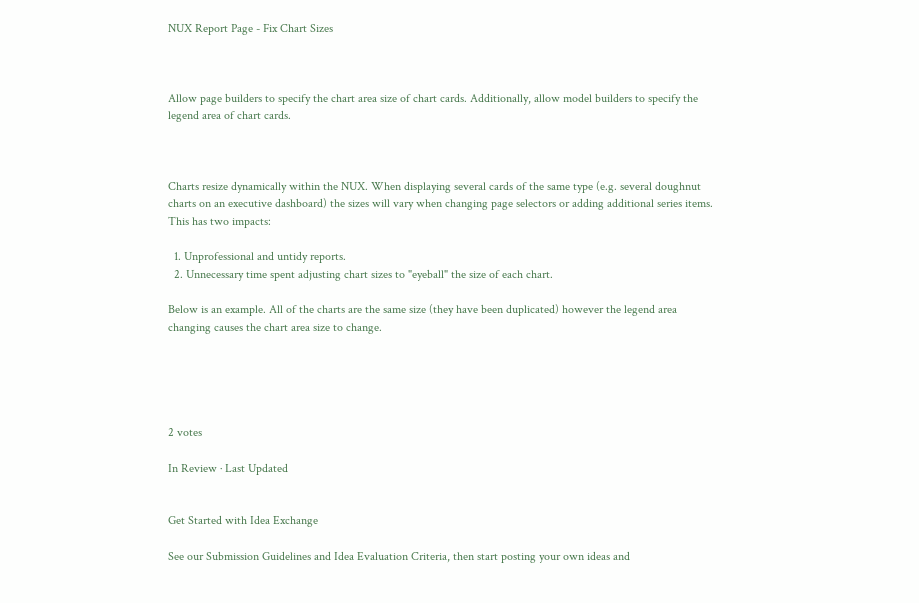NUX Report Page - Fix Chart Sizes



Allow page builders to specify the chart area size of chart cards. Additionally, allow model builders to specify the legend area of chart cards.



Charts resize dynamically within the NUX. When displaying several cards of the same type (e.g. several doughnut charts on an executive dashboard) the sizes will vary when changing page selectors or adding additional series items. This has two impacts:

  1. Unprofessional and untidy reports.
  2. Unnecessary time spent adjusting chart sizes to "eyeball" the size of each chart.

Below is an example. All of the charts are the same size (they have been duplicated) however the legend area changing causes the chart area size to change.





2 votes

In Review · Last Updated


Get Started with Idea Exchange

See our Submission Guidelines and Idea Evaluation Criteria, then start posting your own ideas and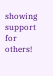showing support for others!